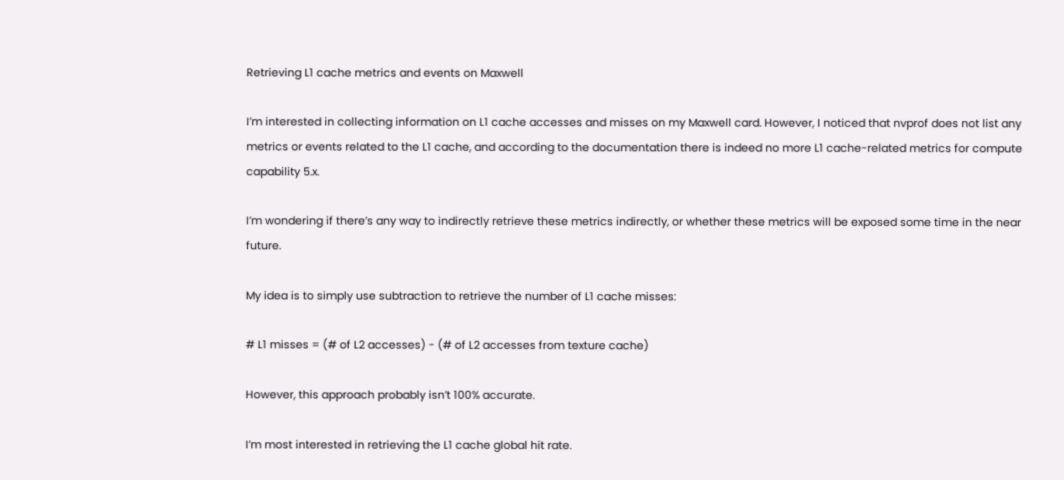Retrieving L1 cache metrics and events on Maxwell

I’m interested in collecting information on L1 cache accesses and misses on my Maxwell card. However, I noticed that nvprof does not list any metrics or events related to the L1 cache, and according to the documentation there is indeed no more L1 cache-related metrics for compute capability 5.x.

I’m wondering if there’s any way to indirectly retrieve these metrics indirectly, or whether these metrics will be exposed some time in the near future.

My idea is to simply use subtraction to retrieve the number of L1 cache misses:

# L1 misses = (# of L2 accesses) - (# of L2 accesses from texture cache)

However, this approach probably isn’t 100% accurate.

I’m most interested in retrieving the L1 cache global hit rate.